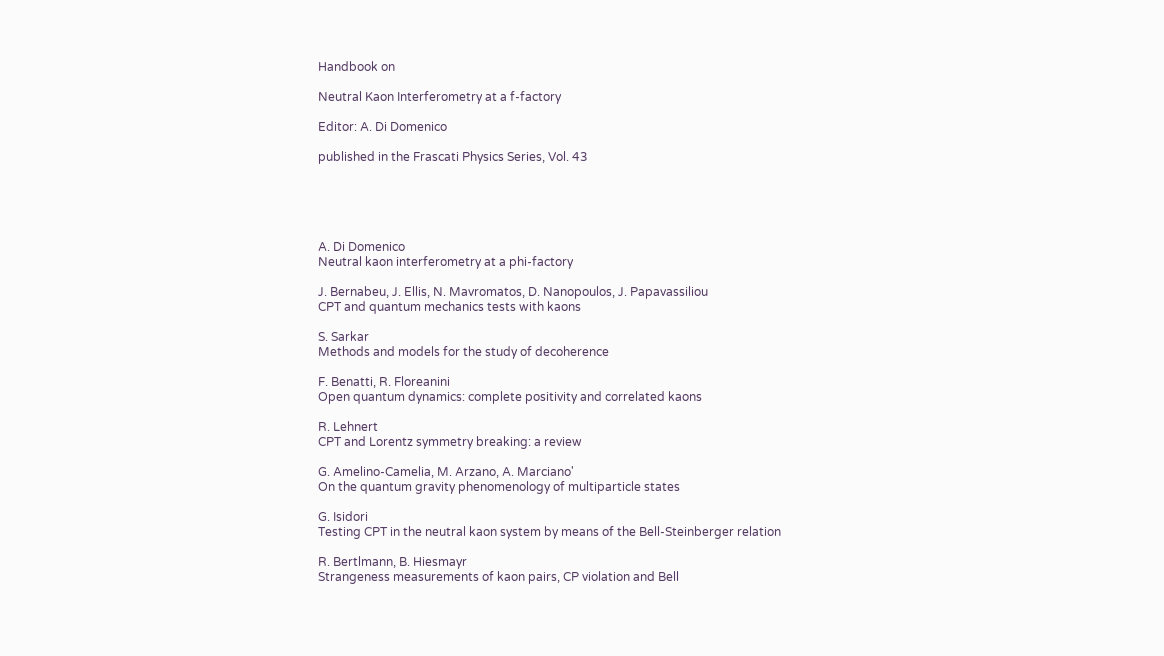Handbook on

Neutral Kaon Interferometry at a f-factory

Editor: A. Di Domenico

published in the Frascati Physics Series, Vol. 43





A. Di Domenico
Neutral kaon interferometry at a phi-factory

J. Bernabeu, J. Ellis, N. Mavromatos, D. Nanopoulos, J. Papavassiliou
CPT and quantum mechanics tests with kaons

S. Sarkar
Methods and models for the study of decoherence

F. Benatti, R. Floreanini
Open quantum dynamics: complete positivity and correlated kaons

R. Lehnert
CPT and Lorentz symmetry breaking: a review

G. Amelino-Camelia, M. Arzano, A. Marciano'
On the quantum gravity phenomenology of multiparticle states

G. Isidori
Testing CPT in the neutral kaon system by means of the Bell-Steinberger relation

R. Bertlmann, B. Hiesmayr
Strangeness measurements of kaon pairs, CP violation and Bell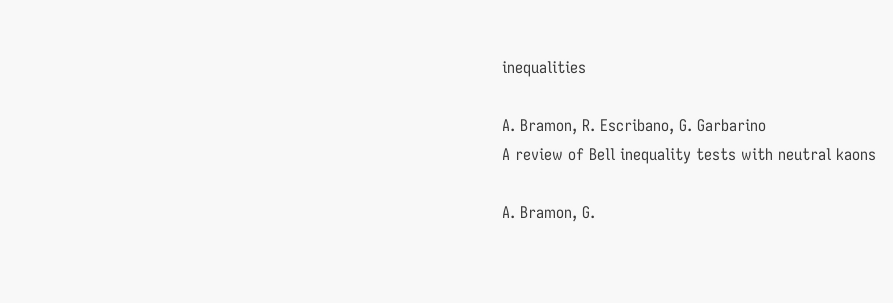inequalities

A. Bramon, R. Escribano, G. Garbarino
A review of Bell inequality tests with neutral kaons

A. Bramon, G.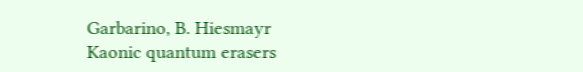Garbarino, B. Hiesmayr
Kaonic quantum erasers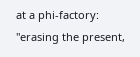at a phi-factory: "erasing the present,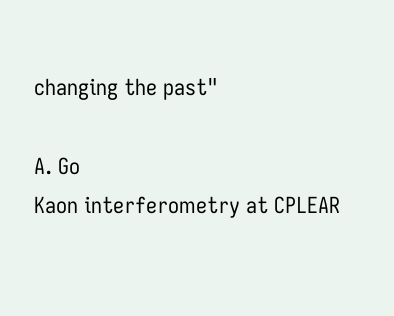changing the past"

A. Go
Kaon interferometry at CPLEAR